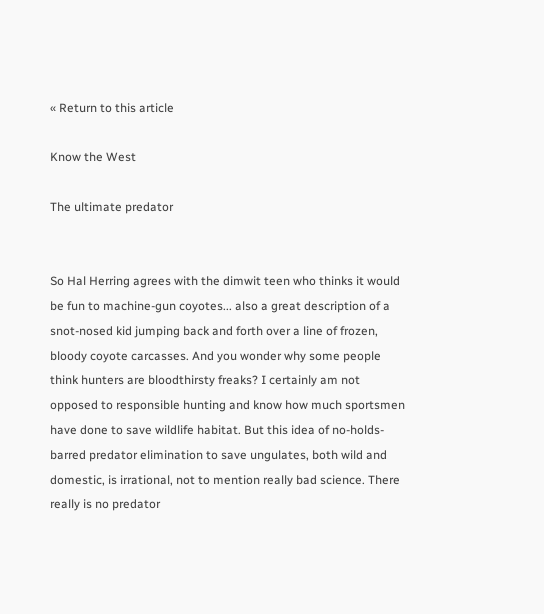« Return to this article

Know the West

The ultimate predator


So Hal Herring agrees with the dimwit teen who thinks it would be fun to machine-gun coyotes... also a great description of a snot-nosed kid jumping back and forth over a line of frozen, bloody coyote carcasses. And you wonder why some people think hunters are bloodthirsty freaks? I certainly am not opposed to responsible hunting and know how much sportsmen have done to save wildlife habitat. But this idea of no-holds-barred predator elimination to save ungulates, both wild and domestic, is irrational, not to mention really bad science. There really is no predator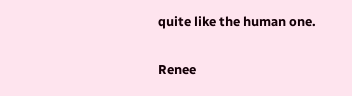quite like the human one.

Renee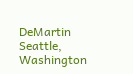DeMartin
Seattle, Washington